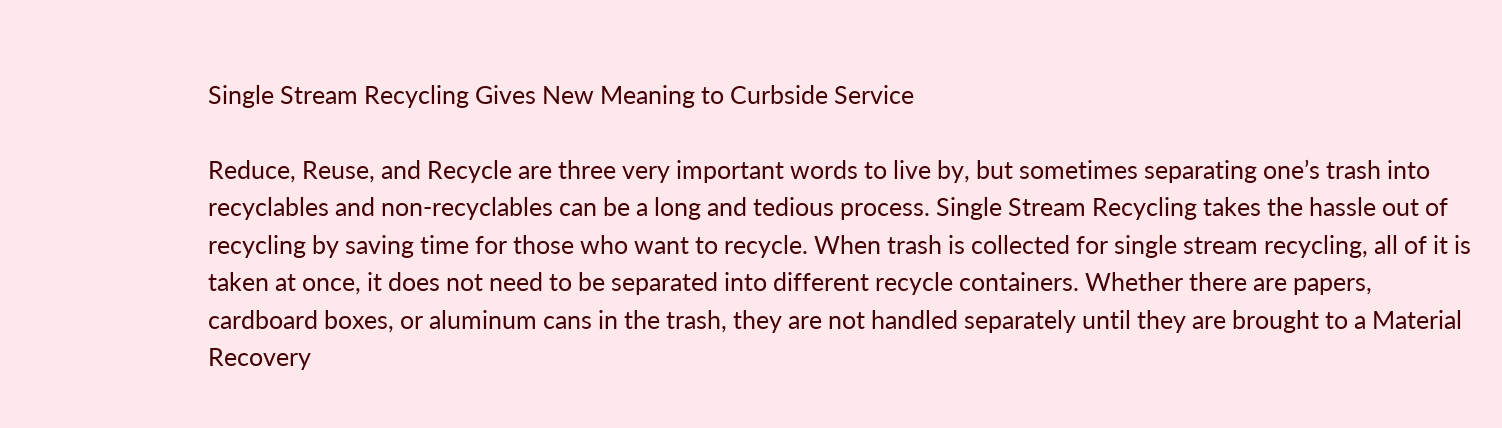Single Stream Recycling Gives New Meaning to Curbside Service

Reduce, Reuse, and Recycle are three very important words to live by, but sometimes separating one’s trash into recyclables and non-recyclables can be a long and tedious process. Single Stream Recycling takes the hassle out of recycling by saving time for those who want to recycle. When trash is collected for single stream recycling, all of it is taken at once, it does not need to be separated into different recycle containers. Whether there are papers, cardboard boxes, or aluminum cans in the trash, they are not handled separately until they are brought to a Material Recovery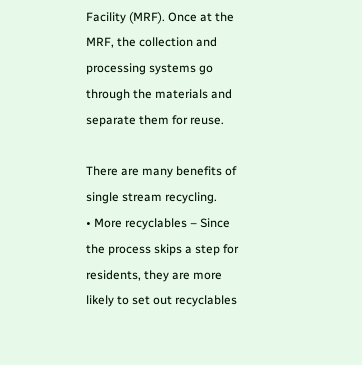Facility (MRF). Once at the MRF, the collection and processing systems go through the materials and separate them for reuse.

There are many benefits of single stream recycling.
• More recyclables – Since the process skips a step for residents, they are more likely to set out recyclables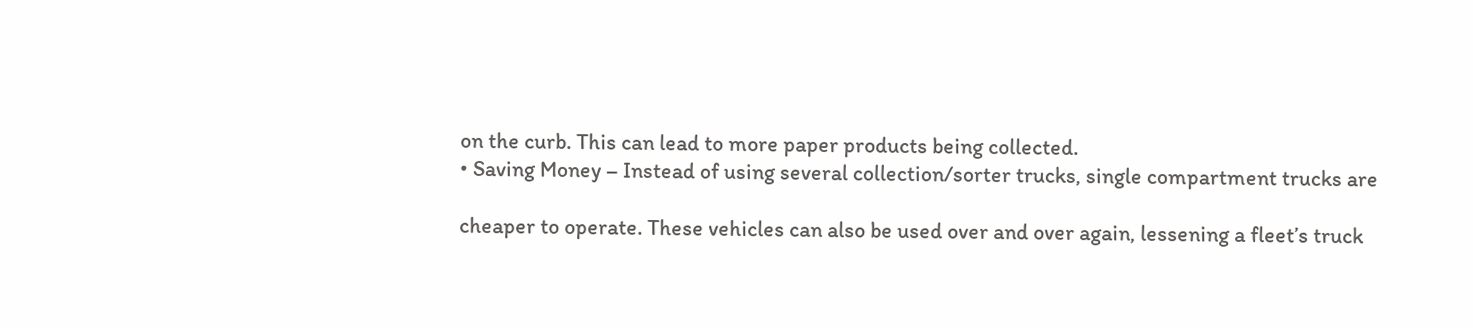on the curb. This can lead to more paper products being collected.
• Saving Money – Instead of using several collection/sorter trucks, single compartment trucks are

cheaper to operate. These vehicles can also be used over and over again, lessening a fleet’s truck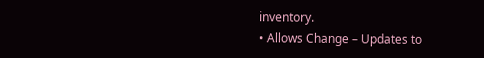inventory.
• Allows Change – Updates to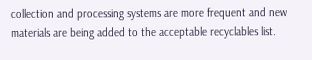collection and processing systems are more frequent and new materials are being added to the acceptable recyclables list.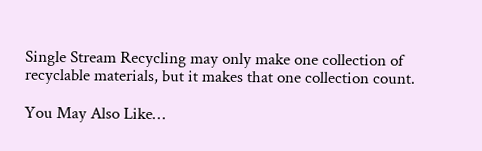Single Stream Recycling may only make one collection of recyclable materials, but it makes that one collection count.

You May Also Like…